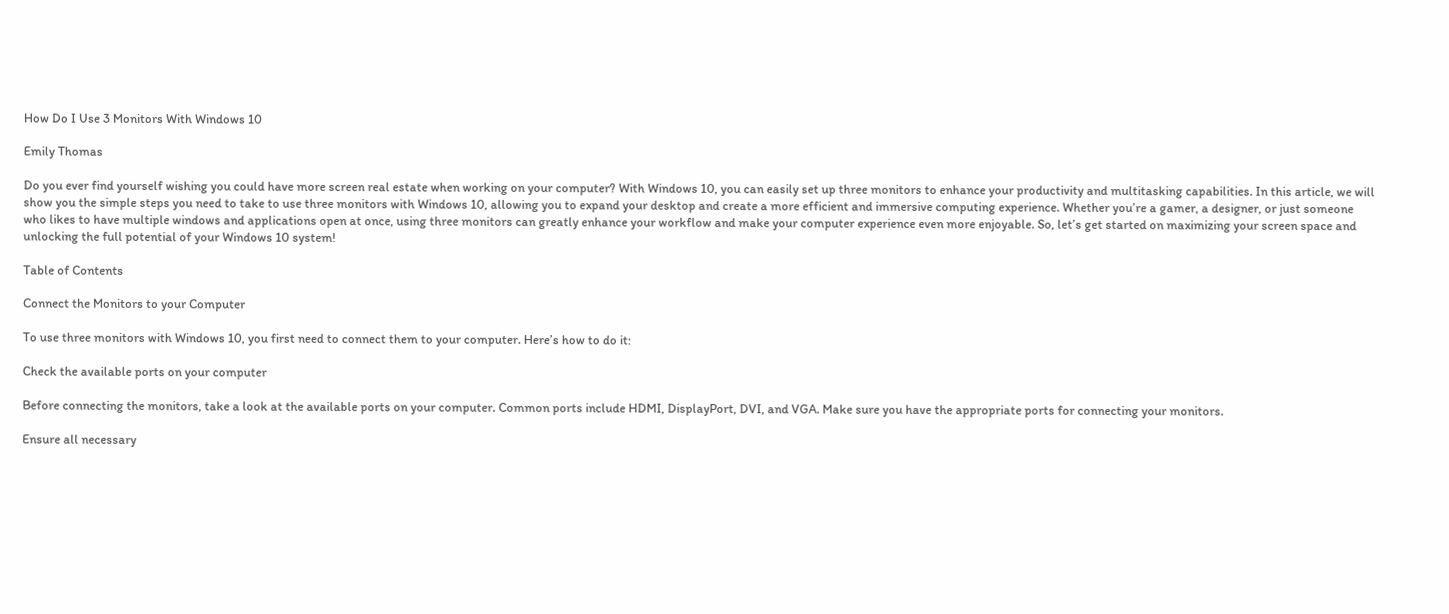How Do I Use 3 Monitors With Windows 10

Emily Thomas

Do you ever find yourself wishing you could have more screen real estate when working on your computer? With Windows 10, you can easily set up three monitors to enhance your productivity and multitasking capabilities. In this article, we will show you the simple steps you need to take to use three monitors with Windows 10, allowing you to expand your desktop and create a more efficient and immersive computing experience. Whether you’re a gamer, a designer, or just someone who likes to have multiple windows and applications open at once, using three monitors can greatly enhance your workflow and make your computer experience even more enjoyable. So, let’s get started on maximizing your screen space and unlocking the full potential of your Windows 10 system!

Table of Contents

Connect the Monitors to your Computer

To use three monitors with Windows 10, you first need to connect them to your computer. Here’s how to do it:

Check the available ports on your computer

Before connecting the monitors, take a look at the available ports on your computer. Common ports include HDMI, DisplayPort, DVI, and VGA. Make sure you have the appropriate ports for connecting your monitors.

Ensure all necessary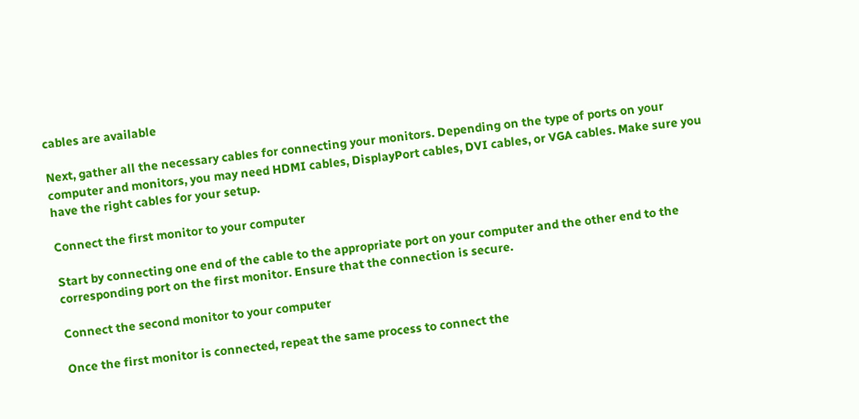cables are available

Next, gather all the necessary cables for connecting your monitors. Depending on the type of ports on your computer and monitors, you may need HDMI cables, DisplayPort cables, DVI cables, or VGA cables. Make sure you have the right cables for your setup.

Connect the first monitor to your computer

Start by connecting one end of the cable to the appropriate port on your computer and the other end to the corresponding port on the first monitor. Ensure that the connection is secure.

Connect the second monitor to your computer

Once the first monitor is connected, repeat the same process to connect the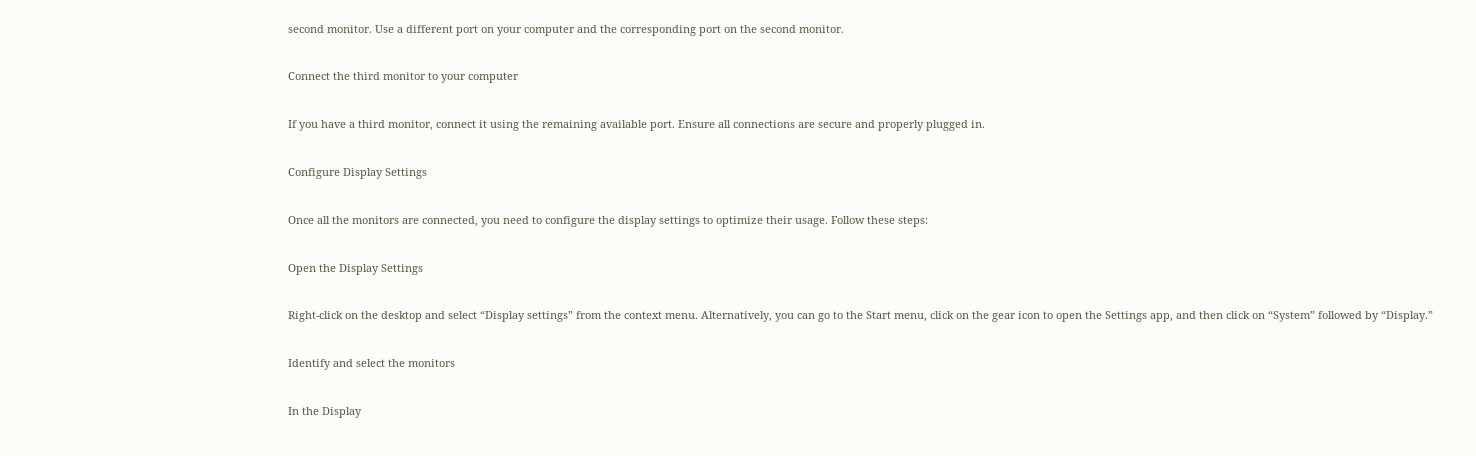second monitor. Use a different port on your computer and the corresponding port on the second monitor.

Connect the third monitor to your computer

If you have a third monitor, connect it using the remaining available port. Ensure all connections are secure and properly plugged in.

Configure Display Settings

Once all the monitors are connected, you need to configure the display settings to optimize their usage. Follow these steps:

Open the Display Settings

Right-click on the desktop and select “Display settings” from the context menu. Alternatively, you can go to the Start menu, click on the gear icon to open the Settings app, and then click on “System” followed by “Display.”

Identify and select the monitors

In the Display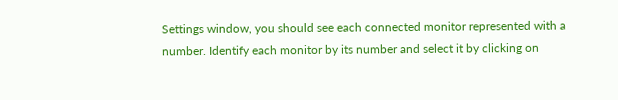Settings window, you should see each connected monitor represented with a number. Identify each monitor by its number and select it by clicking on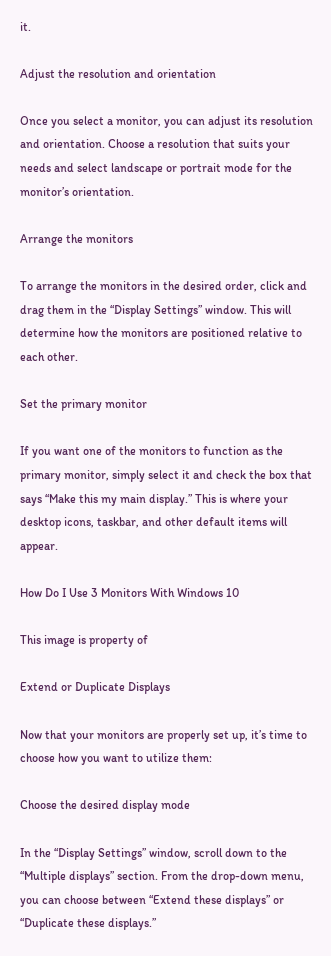it.

Adjust the resolution and orientation

Once you select a monitor, you can adjust its resolution and orientation. Choose a resolution that suits your needs and select landscape or portrait mode for the monitor’s orientation.

Arrange the monitors

To arrange the monitors in the desired order, click and drag them in the “Display Settings” window. This will determine how the monitors are positioned relative to each other.

Set the primary monitor

If you want one of the monitors to function as the primary monitor, simply select it and check the box that says “Make this my main display.” This is where your desktop icons, taskbar, and other default items will appear.

How Do I Use 3 Monitors With Windows 10

This image is property of

Extend or Duplicate Displays

Now that your monitors are properly set up, it’s time to choose how you want to utilize them:

Choose the desired display mode

In the “Display Settings” window, scroll down to the “Multiple displays” section. From the drop-down menu, you can choose between “Extend these displays” or “Duplicate these displays.”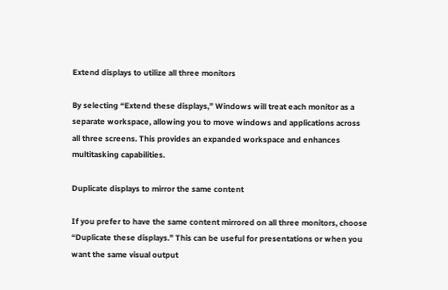Extend displays to utilize all three monitors

By selecting “Extend these displays,” Windows will treat each monitor as a separate workspace, allowing you to move windows and applications across all three screens. This provides an expanded workspace and enhances multitasking capabilities.

Duplicate displays to mirror the same content

If you prefer to have the same content mirrored on all three monitors, choose “Duplicate these displays.” This can be useful for presentations or when you want the same visual output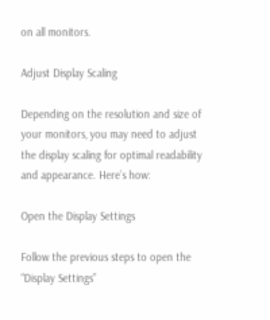on all monitors.

Adjust Display Scaling

Depending on the resolution and size of your monitors, you may need to adjust the display scaling for optimal readability and appearance. Here’s how:

Open the Display Settings

Follow the previous steps to open the “Display Settings”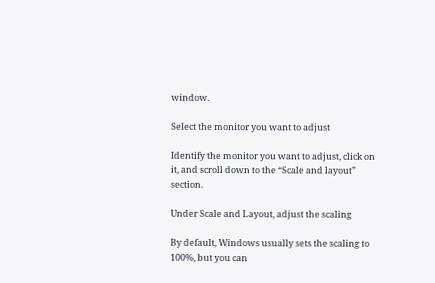window.

Select the monitor you want to adjust

Identify the monitor you want to adjust, click on it, and scroll down to the “Scale and layout” section.

Under Scale and Layout, adjust the scaling

By default, Windows usually sets the scaling to 100%, but you can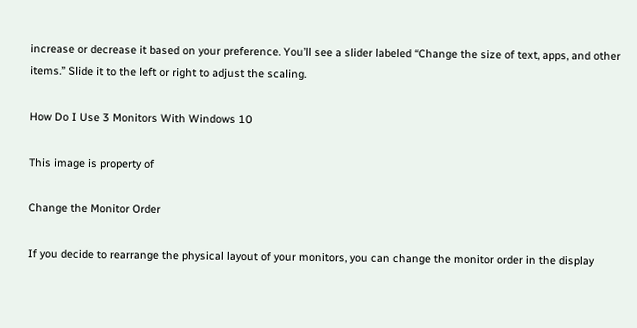increase or decrease it based on your preference. You’ll see a slider labeled “Change the size of text, apps, and other items.” Slide it to the left or right to adjust the scaling.

How Do I Use 3 Monitors With Windows 10

This image is property of

Change the Monitor Order

If you decide to rearrange the physical layout of your monitors, you can change the monitor order in the display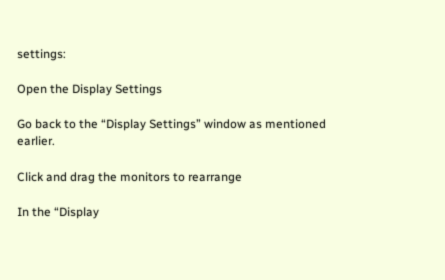settings:

Open the Display Settings

Go back to the “Display Settings” window as mentioned earlier.

Click and drag the monitors to rearrange

In the “Display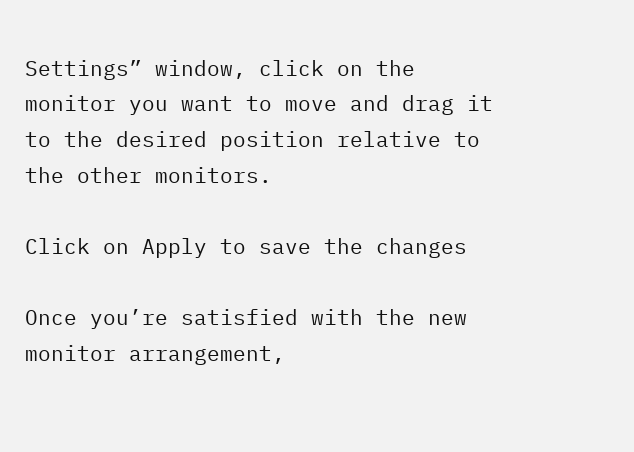Settings” window, click on the monitor you want to move and drag it to the desired position relative to the other monitors.

Click on Apply to save the changes

Once you’re satisfied with the new monitor arrangement,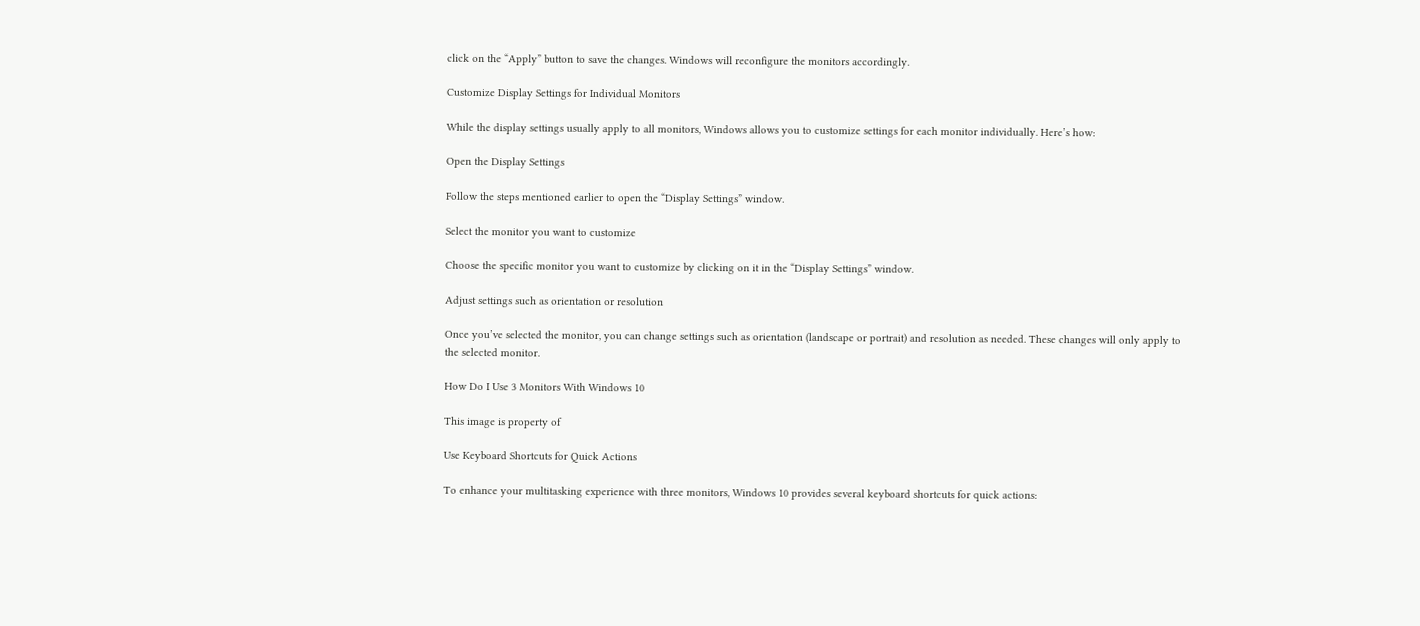click on the “Apply” button to save the changes. Windows will reconfigure the monitors accordingly.

Customize Display Settings for Individual Monitors

While the display settings usually apply to all monitors, Windows allows you to customize settings for each monitor individually. Here’s how:

Open the Display Settings

Follow the steps mentioned earlier to open the “Display Settings” window.

Select the monitor you want to customize

Choose the specific monitor you want to customize by clicking on it in the “Display Settings” window.

Adjust settings such as orientation or resolution

Once you’ve selected the monitor, you can change settings such as orientation (landscape or portrait) and resolution as needed. These changes will only apply to the selected monitor.

How Do I Use 3 Monitors With Windows 10

This image is property of

Use Keyboard Shortcuts for Quick Actions

To enhance your multitasking experience with three monitors, Windows 10 provides several keyboard shortcuts for quick actions: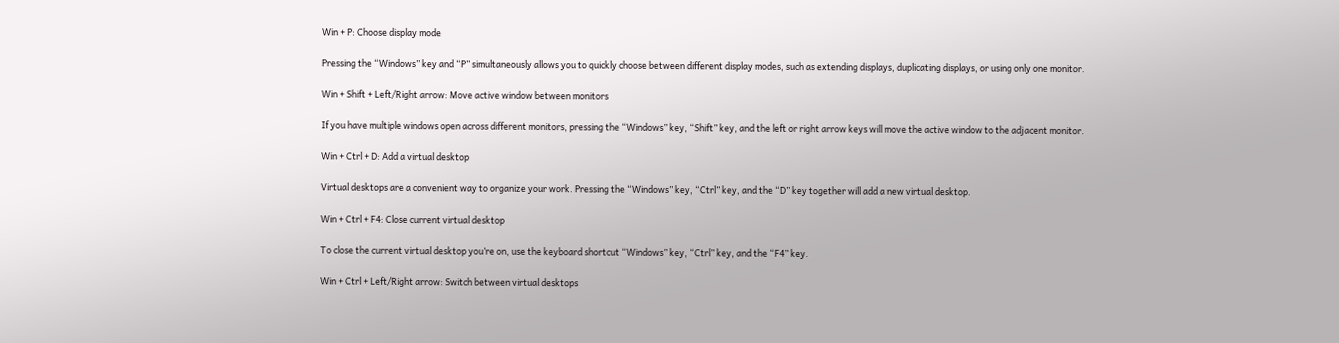Win + P: Choose display mode

Pressing the “Windows” key and “P” simultaneously allows you to quickly choose between different display modes, such as extending displays, duplicating displays, or using only one monitor.

Win + Shift + Left/Right arrow: Move active window between monitors

If you have multiple windows open across different monitors, pressing the “Windows” key, “Shift” key, and the left or right arrow keys will move the active window to the adjacent monitor.

Win + Ctrl + D: Add a virtual desktop

Virtual desktops are a convenient way to organize your work. Pressing the “Windows” key, “Ctrl” key, and the “D” key together will add a new virtual desktop.

Win + Ctrl + F4: Close current virtual desktop

To close the current virtual desktop you’re on, use the keyboard shortcut “Windows” key, “Ctrl” key, and the “F4” key.

Win + Ctrl + Left/Right arrow: Switch between virtual desktops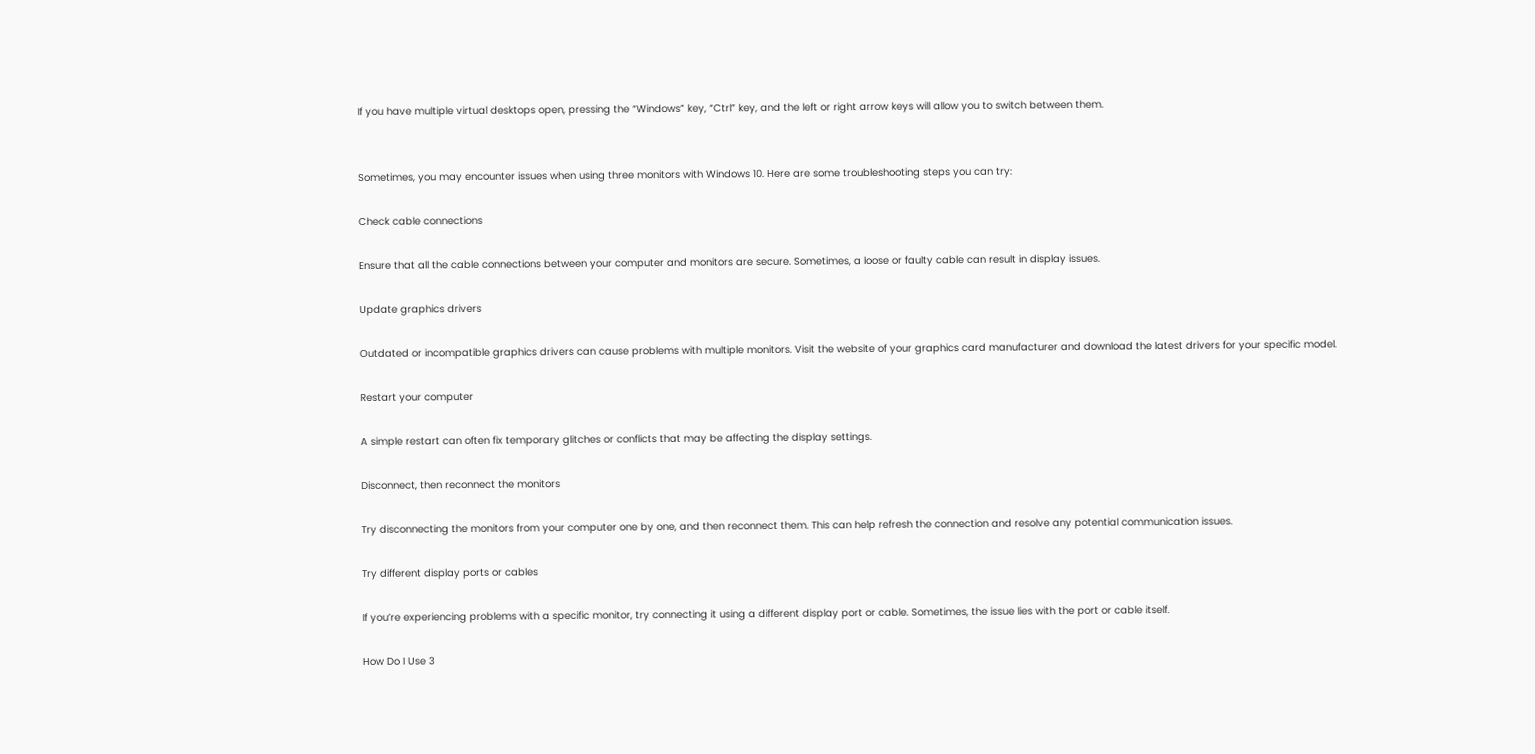If you have multiple virtual desktops open, pressing the “Windows” key, “Ctrl” key, and the left or right arrow keys will allow you to switch between them.


Sometimes, you may encounter issues when using three monitors with Windows 10. Here are some troubleshooting steps you can try:

Check cable connections

Ensure that all the cable connections between your computer and monitors are secure. Sometimes, a loose or faulty cable can result in display issues.

Update graphics drivers

Outdated or incompatible graphics drivers can cause problems with multiple monitors. Visit the website of your graphics card manufacturer and download the latest drivers for your specific model.

Restart your computer

A simple restart can often fix temporary glitches or conflicts that may be affecting the display settings.

Disconnect, then reconnect the monitors

Try disconnecting the monitors from your computer one by one, and then reconnect them. This can help refresh the connection and resolve any potential communication issues.

Try different display ports or cables

If you’re experiencing problems with a specific monitor, try connecting it using a different display port or cable. Sometimes, the issue lies with the port or cable itself.

How Do I Use 3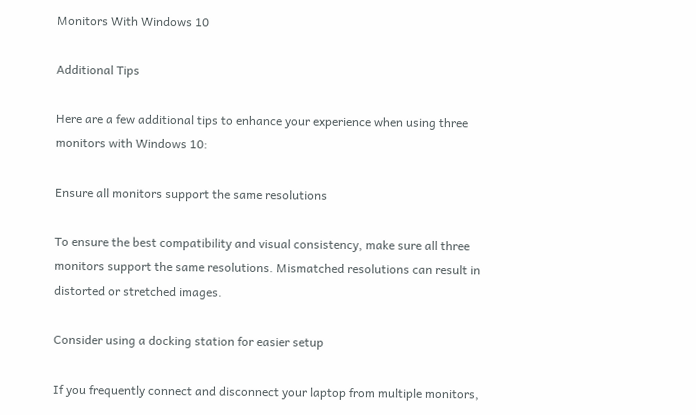Monitors With Windows 10

Additional Tips

Here are a few additional tips to enhance your experience when using three monitors with Windows 10:

Ensure all monitors support the same resolutions

To ensure the best compatibility and visual consistency, make sure all three monitors support the same resolutions. Mismatched resolutions can result in distorted or stretched images.

Consider using a docking station for easier setup

If you frequently connect and disconnect your laptop from multiple monitors,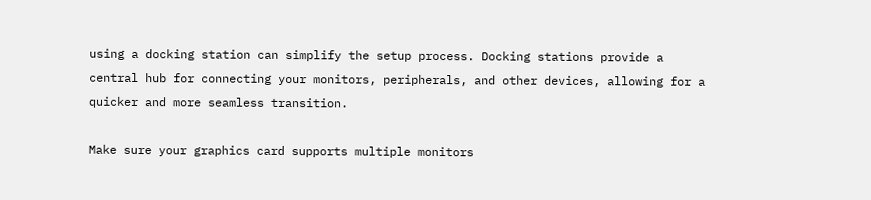using a docking station can simplify the setup process. Docking stations provide a central hub for connecting your monitors, peripherals, and other devices, allowing for a quicker and more seamless transition.

Make sure your graphics card supports multiple monitors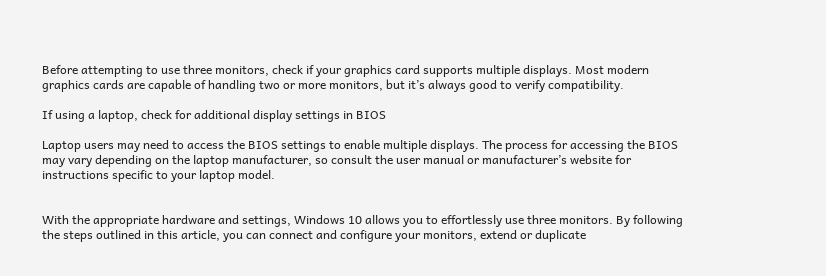Before attempting to use three monitors, check if your graphics card supports multiple displays. Most modern graphics cards are capable of handling two or more monitors, but it’s always good to verify compatibility.

If using a laptop, check for additional display settings in BIOS

Laptop users may need to access the BIOS settings to enable multiple displays. The process for accessing the BIOS may vary depending on the laptop manufacturer, so consult the user manual or manufacturer’s website for instructions specific to your laptop model.


With the appropriate hardware and settings, Windows 10 allows you to effortlessly use three monitors. By following the steps outlined in this article, you can connect and configure your monitors, extend or duplicate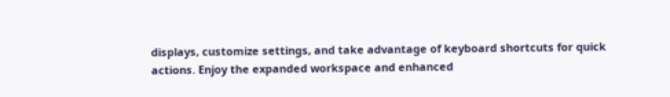displays, customize settings, and take advantage of keyboard shortcuts for quick actions. Enjoy the expanded workspace and enhanced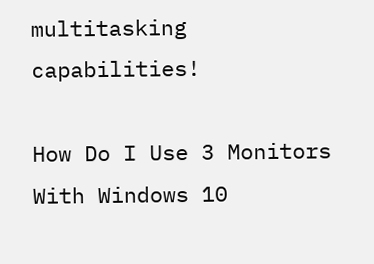multitasking capabilities!

How Do I Use 3 Monitors With Windows 10